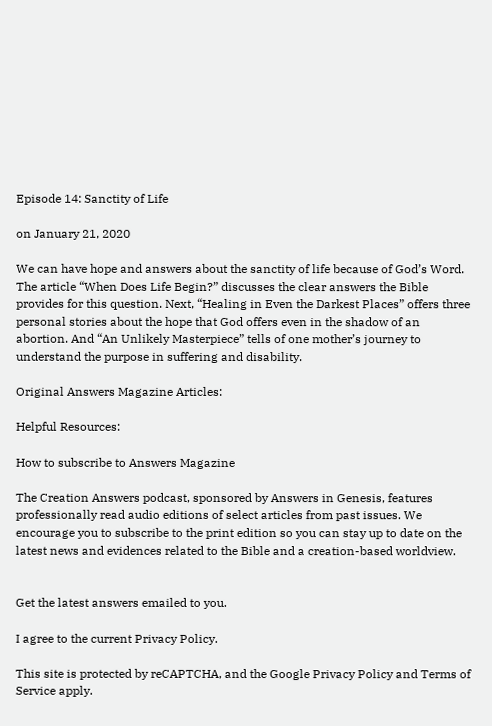Episode 14: Sanctity of Life

on January 21, 2020

We can have hope and answers about the sanctity of life because of God’s Word. The article “When Does Life Begin?” discusses the clear answers the Bible provides for this question. Next, “Healing in Even the Darkest Places” offers three personal stories about the hope that God offers even in the shadow of an abortion. And “An Unlikely Masterpiece” tells of one mother’s journey to understand the purpose in suffering and disability.

Original Answers Magazine Articles:

Helpful Resources:

How to subscribe to Answers Magazine

The Creation Answers podcast, sponsored by Answers in Genesis, features professionally read audio editions of select articles from past issues. We encourage you to subscribe to the print edition so you can stay up to date on the latest news and evidences related to the Bible and a creation-based worldview.


Get the latest answers emailed to you.

I agree to the current Privacy Policy.

This site is protected by reCAPTCHA, and the Google Privacy Policy and Terms of Service apply.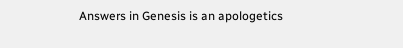Answers in Genesis is an apologetics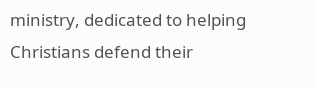ministry, dedicated to helping Christians defend their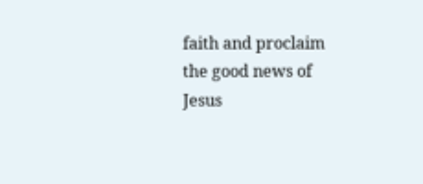faith and proclaim the good news of Jesus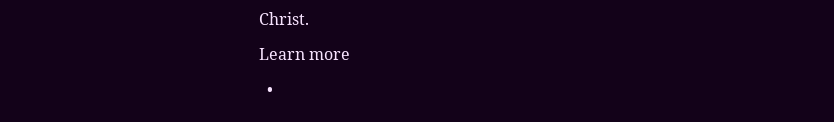Christ.

Learn more

  •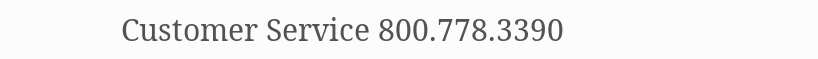Customer Service 800.778.3390